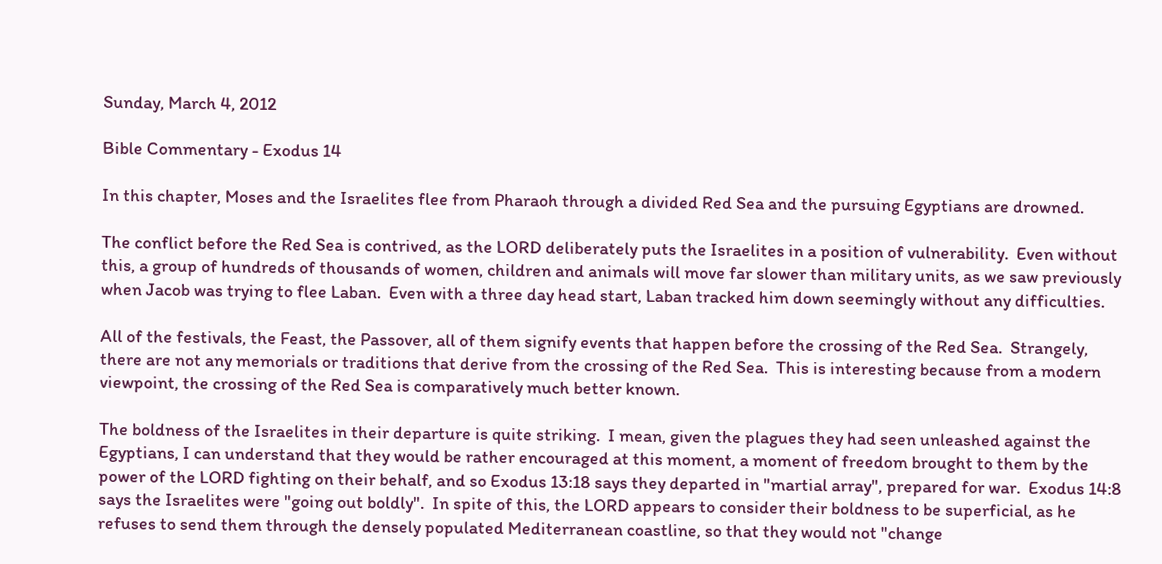Sunday, March 4, 2012

Bible Commentary - Exodus 14

In this chapter, Moses and the Israelites flee from Pharaoh through a divided Red Sea and the pursuing Egyptians are drowned.

The conflict before the Red Sea is contrived, as the LORD deliberately puts the Israelites in a position of vulnerability.  Even without this, a group of hundreds of thousands of women, children and animals will move far slower than military units, as we saw previously when Jacob was trying to flee Laban.  Even with a three day head start, Laban tracked him down seemingly without any difficulties.

All of the festivals, the Feast, the Passover, all of them signify events that happen before the crossing of the Red Sea.  Strangely, there are not any memorials or traditions that derive from the crossing of the Red Sea.  This is interesting because from a modern viewpoint, the crossing of the Red Sea is comparatively much better known.

The boldness of the Israelites in their departure is quite striking.  I mean, given the plagues they had seen unleashed against the Egyptians, I can understand that they would be rather encouraged at this moment, a moment of freedom brought to them by the power of the LORD fighting on their behalf, and so Exodus 13:18 says they departed in "martial array", prepared for war.  Exodus 14:8 says the Israelites were "going out boldly".  In spite of this, the LORD appears to consider their boldness to be superficial, as he refuses to send them through the densely populated Mediterranean coastline, so that they would not "change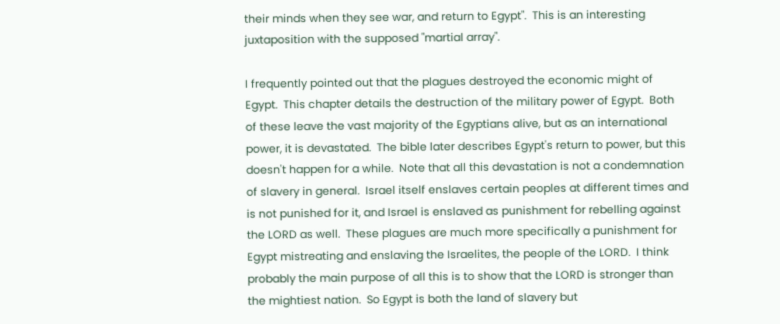their minds when they see war, and return to Egypt".  This is an interesting juxtaposition with the supposed "martial array".

I frequently pointed out that the plagues destroyed the economic might of Egypt.  This chapter details the destruction of the military power of Egypt.  Both of these leave the vast majority of the Egyptians alive, but as an international power, it is devastated.  The bible later describes Egypt's return to power, but this doesn't happen for a while.  Note that all this devastation is not a condemnation of slavery in general.  Israel itself enslaves certain peoples at different times and is not punished for it, and Israel is enslaved as punishment for rebelling against the LORD as well.  These plagues are much more specifically a punishment for Egypt mistreating and enslaving the Israelites, the people of the LORD.  I think probably the main purpose of all this is to show that the LORD is stronger than the mightiest nation.  So Egypt is both the land of slavery but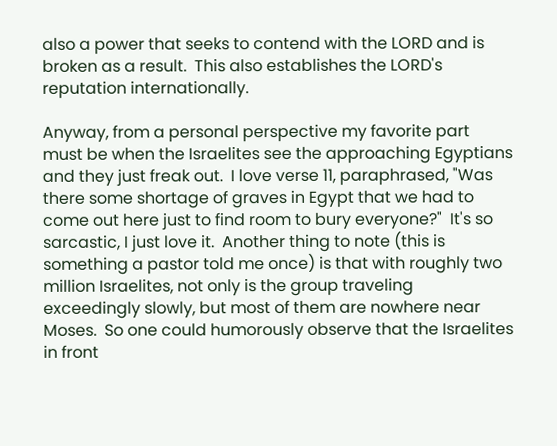also a power that seeks to contend with the LORD and is broken as a result.  This also establishes the LORD's reputation internationally.

Anyway, from a personal perspective my favorite part must be when the Israelites see the approaching Egyptians and they just freak out.  I love verse 11, paraphrased, "Was there some shortage of graves in Egypt that we had to come out here just to find room to bury everyone?"  It's so sarcastic, I just love it.  Another thing to note (this is something a pastor told me once) is that with roughly two million Israelites, not only is the group traveling exceedingly slowly, but most of them are nowhere near Moses.  So one could humorously observe that the Israelites in front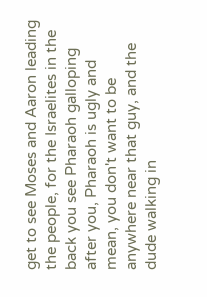get to see Moses and Aaron leading the people, for the Israelites in the back you see Pharaoh galloping after you, Pharaoh is ugly and mean, you don't want to be anywhere near that guy, and the dude walking in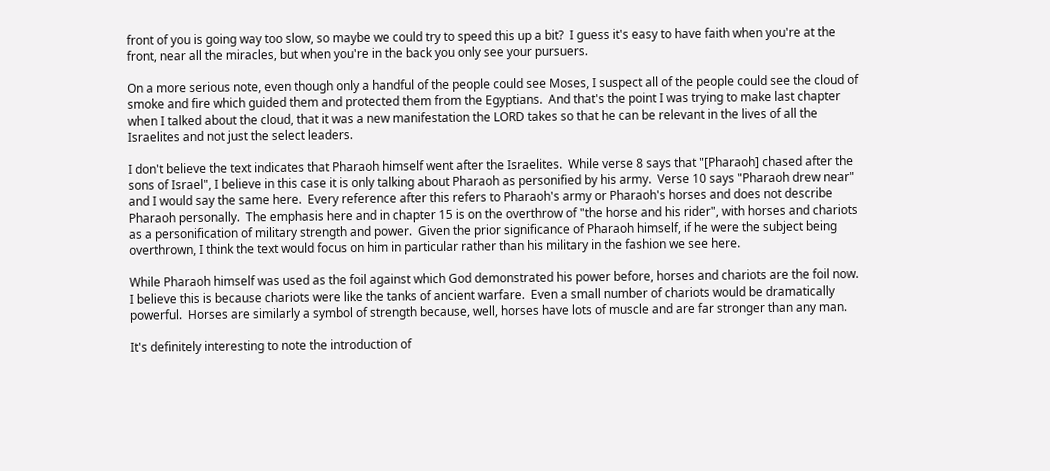front of you is going way too slow, so maybe we could try to speed this up a bit?  I guess it's easy to have faith when you're at the front, near all the miracles, but when you're in the back you only see your pursuers.

On a more serious note, even though only a handful of the people could see Moses, I suspect all of the people could see the cloud of smoke and fire which guided them and protected them from the Egyptians.  And that's the point I was trying to make last chapter when I talked about the cloud, that it was a new manifestation the LORD takes so that he can be relevant in the lives of all the Israelites and not just the select leaders.

I don't believe the text indicates that Pharaoh himself went after the Israelites.  While verse 8 says that "[Pharaoh] chased after the sons of Israel", I believe in this case it is only talking about Pharaoh as personified by his army.  Verse 10 says "Pharaoh drew near" and I would say the same here.  Every reference after this refers to Pharaoh's army or Pharaoh's horses and does not describe Pharaoh personally.  The emphasis here and in chapter 15 is on the overthrow of "the horse and his rider", with horses and chariots as a personification of military strength and power.  Given the prior significance of Pharaoh himself, if he were the subject being overthrown, I think the text would focus on him in particular rather than his military in the fashion we see here.

While Pharaoh himself was used as the foil against which God demonstrated his power before, horses and chariots are the foil now.  I believe this is because chariots were like the tanks of ancient warfare.  Even a small number of chariots would be dramatically powerful.  Horses are similarly a symbol of strength because, well, horses have lots of muscle and are far stronger than any man.

It's definitely interesting to note the introduction of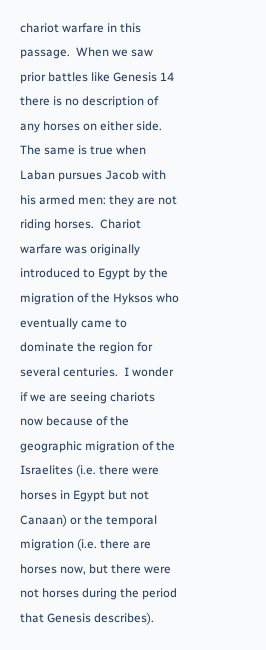chariot warfare in this passage.  When we saw prior battles like Genesis 14 there is no description of any horses on either side.  The same is true when Laban pursues Jacob with his armed men: they are not riding horses.  Chariot warfare was originally introduced to Egypt by the migration of the Hyksos who eventually came to dominate the region for several centuries.  I wonder if we are seeing chariots now because of the geographic migration of the Israelites (i.e. there were horses in Egypt but not Canaan) or the temporal migration (i.e. there are horses now, but there were not horses during the period that Genesis describes).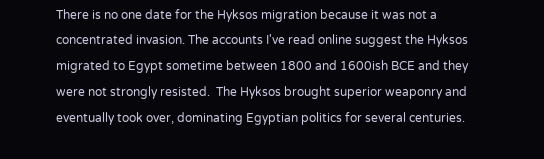There is no one date for the Hyksos migration because it was not a concentrated invasion. The accounts I've read online suggest the Hyksos migrated to Egypt sometime between 1800 and 1600ish BCE and they were not strongly resisted.  The Hyksos brought superior weaponry and eventually took over, dominating Egyptian politics for several centuries.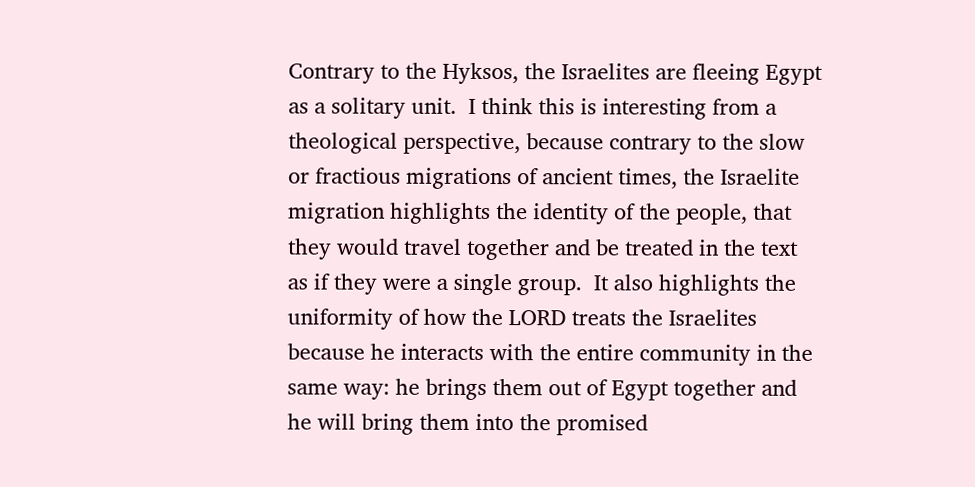Contrary to the Hyksos, the Israelites are fleeing Egypt as a solitary unit.  I think this is interesting from a theological perspective, because contrary to the slow or fractious migrations of ancient times, the Israelite migration highlights the identity of the people, that they would travel together and be treated in the text as if they were a single group.  It also highlights the uniformity of how the LORD treats the Israelites because he interacts with the entire community in the same way: he brings them out of Egypt together and he will bring them into the promised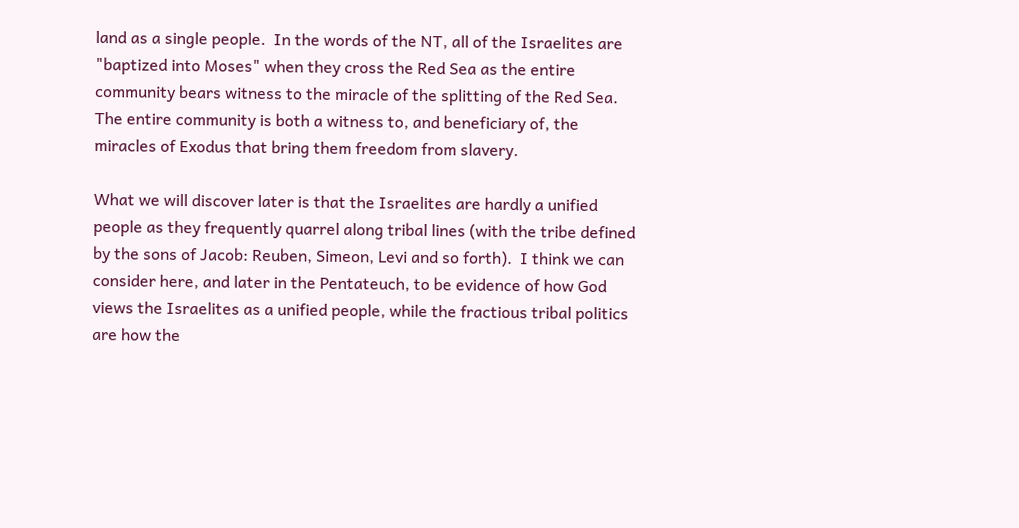land as a single people.  In the words of the NT, all of the Israelites are "baptized into Moses" when they cross the Red Sea as the entire community bears witness to the miracle of the splitting of the Red Sea.  The entire community is both a witness to, and beneficiary of, the miracles of Exodus that bring them freedom from slavery.

What we will discover later is that the Israelites are hardly a unified people as they frequently quarrel along tribal lines (with the tribe defined by the sons of Jacob: Reuben, Simeon, Levi and so forth).  I think we can consider here, and later in the Pentateuch, to be evidence of how God views the Israelites as a unified people, while the fractious tribal politics are how the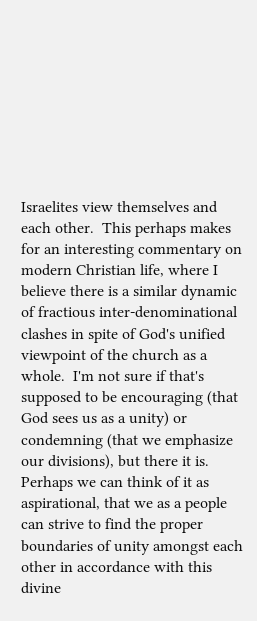Israelites view themselves and each other.  This perhaps makes for an interesting commentary on modern Christian life, where I believe there is a similar dynamic of fractious inter-denominational clashes in spite of God's unified viewpoint of the church as a whole.  I'm not sure if that's supposed to be encouraging (that God sees us as a unity) or condemning (that we emphasize our divisions), but there it is.  Perhaps we can think of it as aspirational, that we as a people can strive to find the proper boundaries of unity amongst each other in accordance with this divine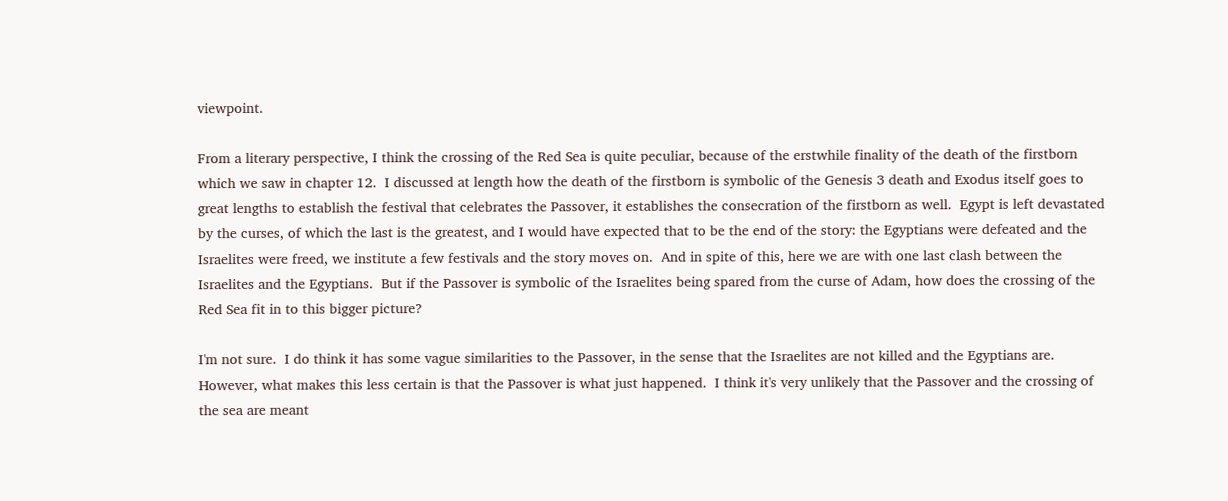viewpoint.

From a literary perspective, I think the crossing of the Red Sea is quite peculiar, because of the erstwhile finality of the death of the firstborn which we saw in chapter 12.  I discussed at length how the death of the firstborn is symbolic of the Genesis 3 death and Exodus itself goes to great lengths to establish the festival that celebrates the Passover, it establishes the consecration of the firstborn as well.  Egypt is left devastated by the curses, of which the last is the greatest, and I would have expected that to be the end of the story: the Egyptians were defeated and the Israelites were freed, we institute a few festivals and the story moves on.  And in spite of this, here we are with one last clash between the Israelites and the Egyptians.  But if the Passover is symbolic of the Israelites being spared from the curse of Adam, how does the crossing of the Red Sea fit in to this bigger picture?

I'm not sure.  I do think it has some vague similarities to the Passover, in the sense that the Israelites are not killed and the Egyptians are.  However, what makes this less certain is that the Passover is what just happened.  I think it's very unlikely that the Passover and the crossing of the sea are meant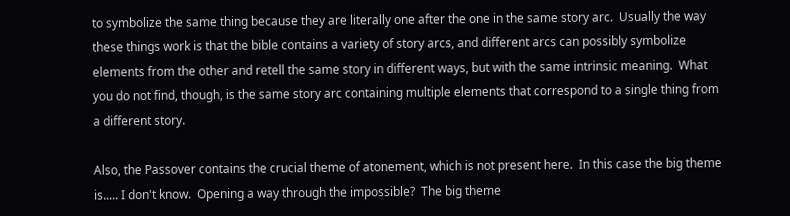to symbolize the same thing because they are literally one after the one in the same story arc.  Usually the way these things work is that the bible contains a variety of story arcs, and different arcs can possibly symbolize elements from the other and retell the same story in different ways, but with the same intrinsic meaning.  What you do not find, though, is the same story arc containing multiple elements that correspond to a single thing from a different story.

Also, the Passover contains the crucial theme of atonement, which is not present here.  In this case the big theme is..... I don't know.  Opening a way through the impossible?  The big theme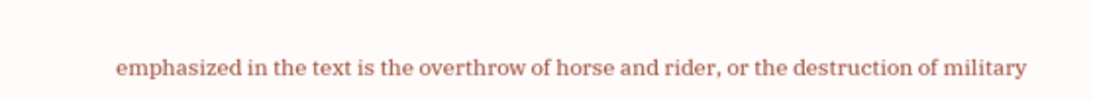emphasized in the text is the overthrow of horse and rider, or the destruction of military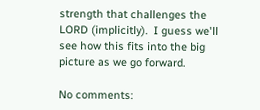strength that challenges the LORD (implicitly).  I guess we'll see how this fits into the big picture as we go forward.

No comments: